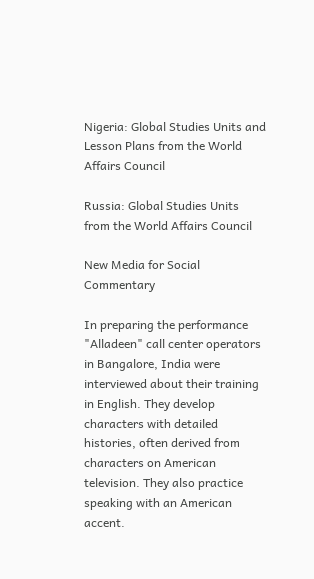Nigeria: Global Studies Units and Lesson Plans from the World Affairs Council

Russia: Global Studies Units from the World Affairs Council

New Media for Social Commentary

In preparing the performance "Alladeen" call center operators in Bangalore, India were interviewed about their training in English. They develop characters with detailed histories, often derived from characters on American television. They also practice speaking with an American accent.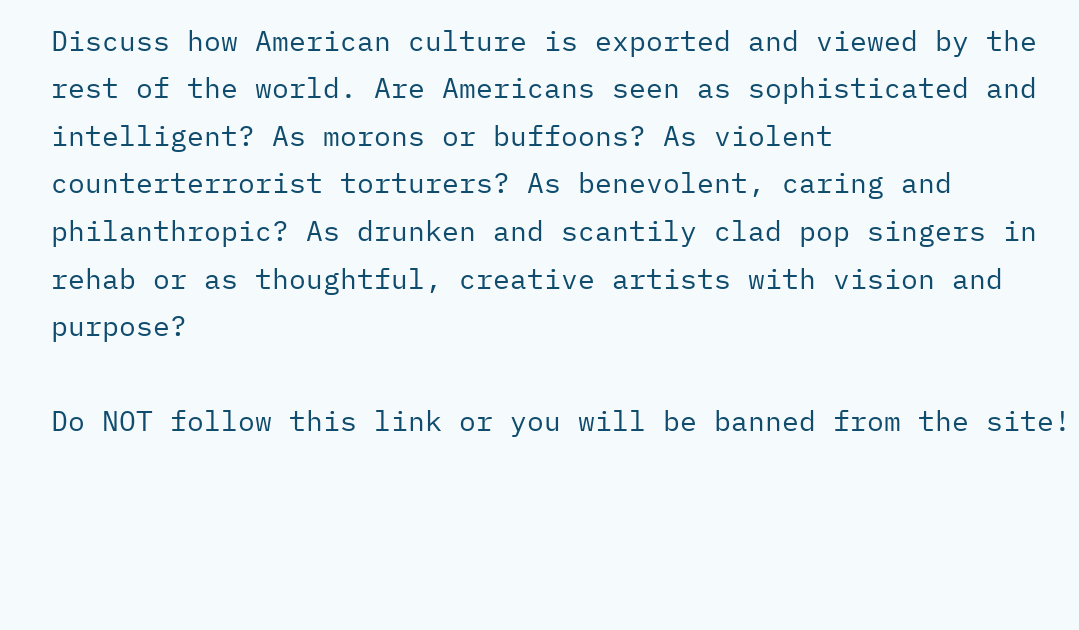Discuss how American culture is exported and viewed by the rest of the world. Are Americans seen as sophisticated and intelligent? As morons or buffoons? As violent counterterrorist torturers? As benevolent, caring and philanthropic? As drunken and scantily clad pop singers in rehab or as thoughtful, creative artists with vision and purpose?

Do NOT follow this link or you will be banned from the site!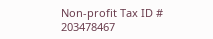Non-profit Tax ID # 203478467